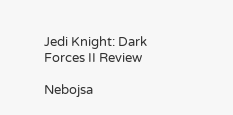Jedi Knight: Dark Forces II Review

Nebojsa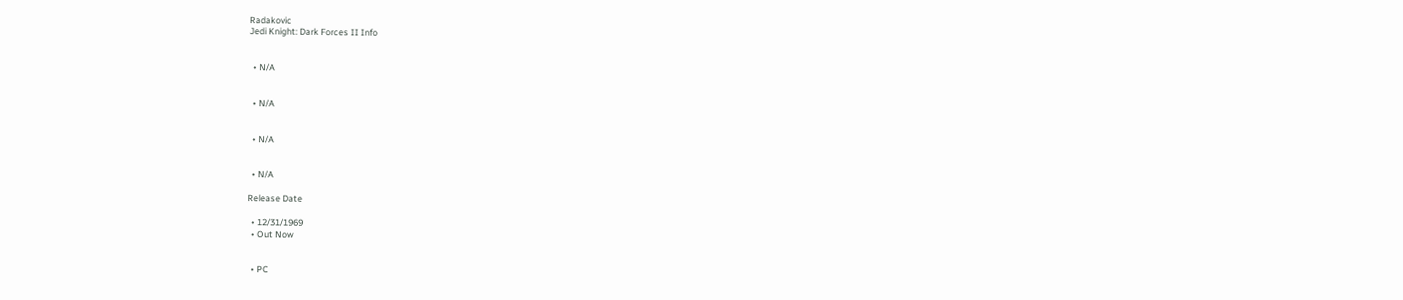Radakovic
Jedi Knight: Dark Forces II Info


  • N/A


  • N/A


  • N/A


  • N/A

Release Date

  • 12/31/1969
  • Out Now


  • PC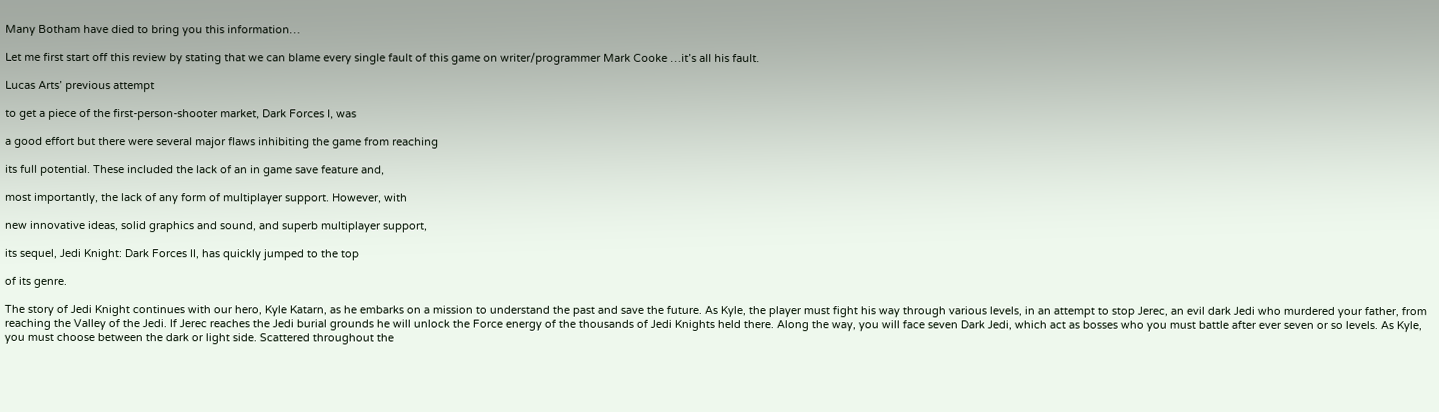Many Botham have died to bring you this information…

Let me first start off this review by stating that we can blame every single fault of this game on writer/programmer Mark Cooke …it’s all his fault.

Lucas Arts’ previous attempt

to get a piece of the first-person-shooter market, Dark Forces I, was

a good effort but there were several major flaws inhibiting the game from reaching

its full potential. These included the lack of an in game save feature and,

most importantly, the lack of any form of multiplayer support. However, with

new innovative ideas, solid graphics and sound, and superb multiplayer support,

its sequel, Jedi Knight: Dark Forces II, has quickly jumped to the top

of its genre.

The story of Jedi Knight continues with our hero, Kyle Katarn, as he embarks on a mission to understand the past and save the future. As Kyle, the player must fight his way through various levels, in an attempt to stop Jerec, an evil dark Jedi who murdered your father, from reaching the Valley of the Jedi. If Jerec reaches the Jedi burial grounds he will unlock the Force energy of the thousands of Jedi Knights held there. Along the way, you will face seven Dark Jedi, which act as bosses who you must battle after ever seven or so levels. As Kyle, you must choose between the dark or light side. Scattered throughout the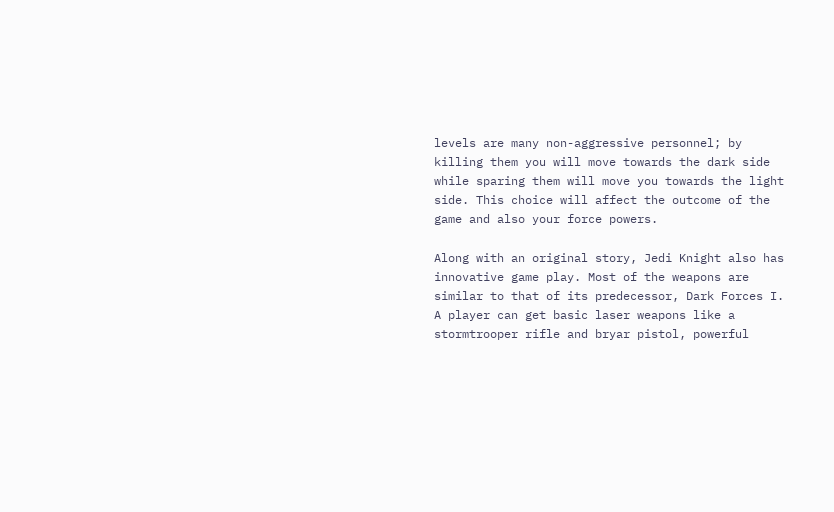levels are many non-aggressive personnel; by killing them you will move towards the dark side while sparing them will move you towards the light side. This choice will affect the outcome of the game and also your force powers.

Along with an original story, Jedi Knight also has innovative game play. Most of the weapons are similar to that of its predecessor, Dark Forces I. A player can get basic laser weapons like a stormtrooper rifle and bryar pistol, powerful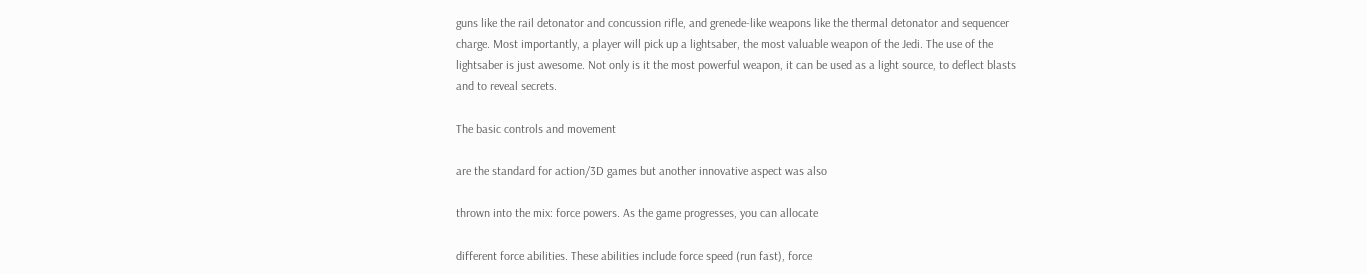guns like the rail detonator and concussion rifle, and grenede-like weapons like the thermal detonator and sequencer charge. Most importantly, a player will pick up a lightsaber, the most valuable weapon of the Jedi. The use of the lightsaber is just awesome. Not only is it the most powerful weapon, it can be used as a light source, to deflect blasts and to reveal secrets.

The basic controls and movement

are the standard for action/3D games but another innovative aspect was also

thrown into the mix: force powers. As the game progresses, you can allocate

different force abilities. These abilities include force speed (run fast), force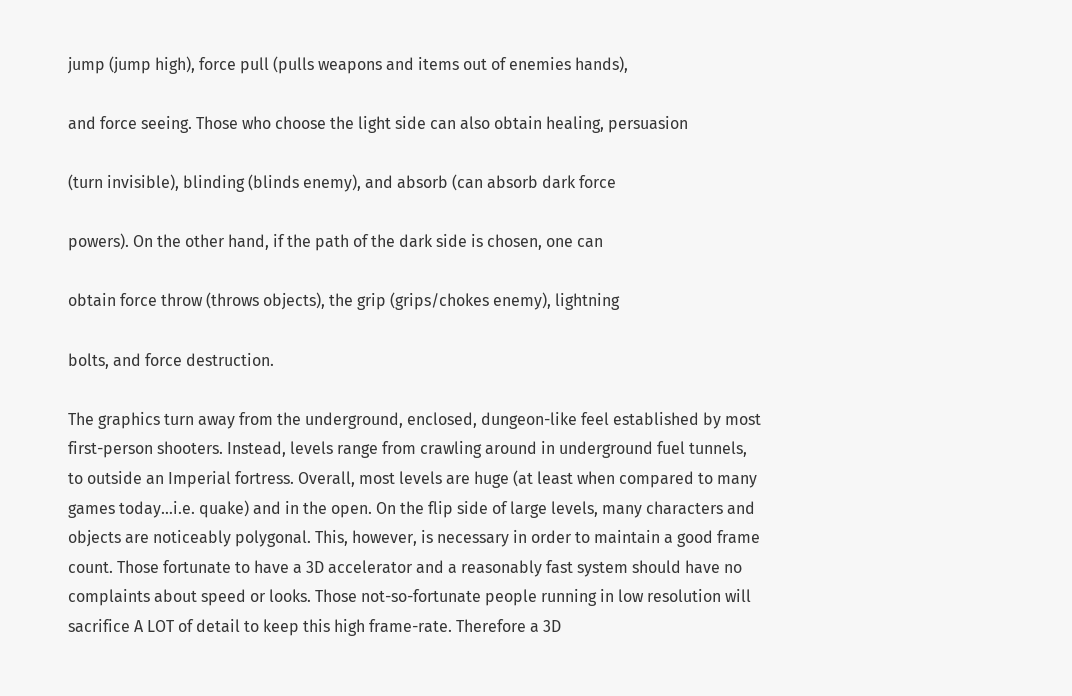jump (jump high), force pull (pulls weapons and items out of enemies hands),

and force seeing. Those who choose the light side can also obtain healing, persuasion

(turn invisible), blinding (blinds enemy), and absorb (can absorb dark force

powers). On the other hand, if the path of the dark side is chosen, one can

obtain force throw (throws objects), the grip (grips/chokes enemy), lightning

bolts, and force destruction.

The graphics turn away from the underground, enclosed, dungeon-like feel established by most first-person shooters. Instead, levels range from crawling around in underground fuel tunnels, to outside an Imperial fortress. Overall, most levels are huge (at least when compared to many games today…i.e. quake) and in the open. On the flip side of large levels, many characters and objects are noticeably polygonal. This, however, is necessary in order to maintain a good frame count. Those fortunate to have a 3D accelerator and a reasonably fast system should have no complaints about speed or looks. Those not-so-fortunate people running in low resolution will sacrifice A LOT of detail to keep this high frame-rate. Therefore a 3D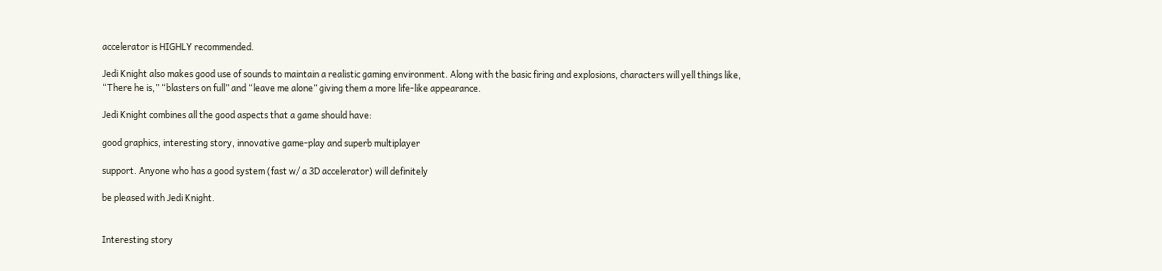accelerator is HIGHLY recommended.

Jedi Knight also makes good use of sounds to maintain a realistic gaming environment. Along with the basic firing and explosions, characters will yell things like, “There he is,” “blasters on full” and “leave me alone” giving them a more life-like appearance.

Jedi Knight combines all the good aspects that a game should have:

good graphics, interesting story, innovative game-play and superb multiplayer

support. Anyone who has a good system (fast w/ a 3D accelerator) will definitely

be pleased with Jedi Knight.


Interesting story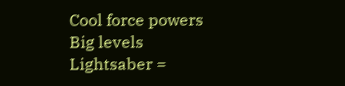Cool force powers
Big levels
Lightsaber =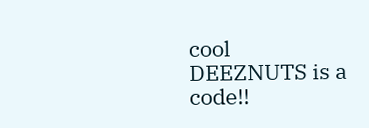cool
DEEZNUTS is a code!!